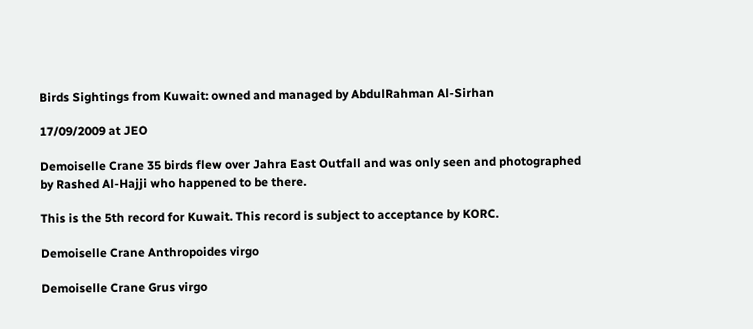Birds Sightings from Kuwait: owned and managed by AbdulRahman Al-Sirhan

17/09/2009 at JEO

Demoiselle Crane 35 birds flew over Jahra East Outfall and was only seen and photographed by Rashed Al-Hajji who happened to be there.

This is the 5th record for Kuwait. This record is subject to acceptance by KORC.

Demoiselle Crane Anthropoides virgo

Demoiselle Crane Grus virgo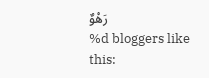رَهْوٌ
%d bloggers like this: